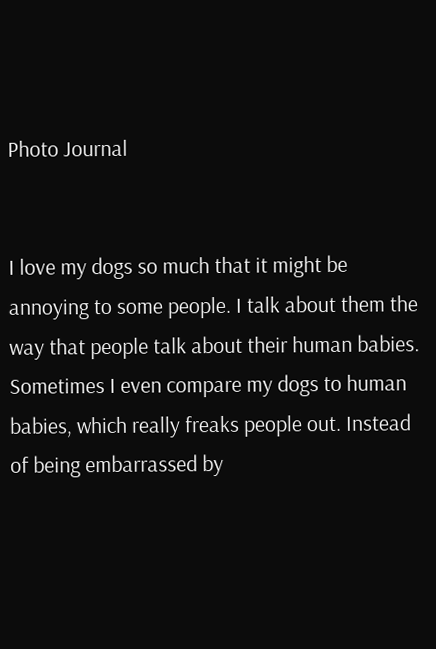Photo Journal


I love my dogs so much that it might be annoying to some people. I talk about them the way that people talk about their human babies. Sometimes I even compare my dogs to human babies, which really freaks people out. Instead of being embarrassed by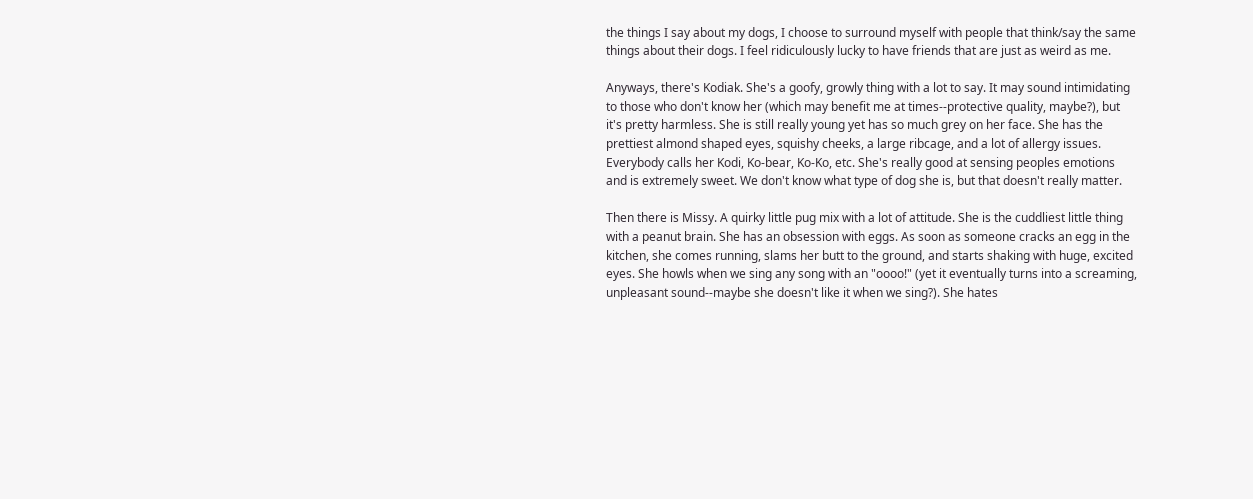the things I say about my dogs, I choose to surround myself with people that think/say the same things about their dogs. I feel ridiculously lucky to have friends that are just as weird as me.

Anyways, there's Kodiak. She's a goofy, growly thing with a lot to say. It may sound intimidating to those who don't know her (which may benefit me at times--protective quality, maybe?), but it's pretty harmless. She is still really young yet has so much grey on her face. She has the prettiest almond shaped eyes, squishy cheeks, a large ribcage, and a lot of allergy issues. Everybody calls her Kodi, Ko-bear, Ko-Ko, etc. She's really good at sensing peoples emotions and is extremely sweet. We don't know what type of dog she is, but that doesn't really matter.

Then there is Missy. A quirky little pug mix with a lot of attitude. She is the cuddliest little thing with a peanut brain. She has an obsession with eggs. As soon as someone cracks an egg in the kitchen, she comes running, slams her butt to the ground, and starts shaking with huge, excited eyes. She howls when we sing any song with an "oooo!" (yet it eventually turns into a screaming, unpleasant sound--maybe she doesn't like it when we sing?). She hates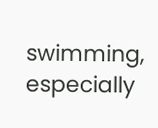swimming, especially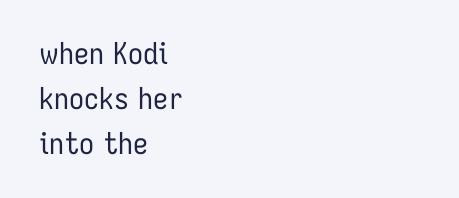when Kodi knocks her into the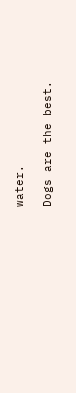water.

Dogs are the best.